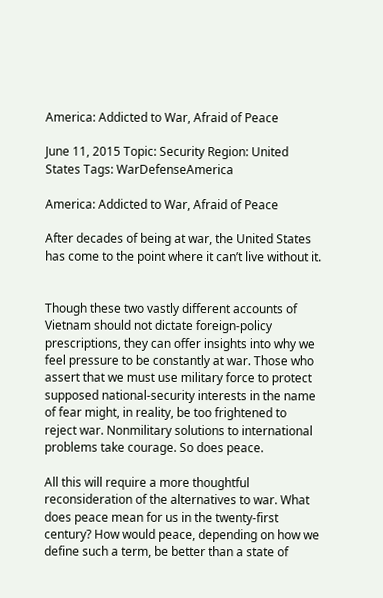America: Addicted to War, Afraid of Peace

June 11, 2015 Topic: Security Region: United States Tags: WarDefenseAmerica

America: Addicted to War, Afraid of Peace

After decades of being at war, the United States has come to the point where it can’t live without it.


Though these two vastly different accounts of Vietnam should not dictate foreign-policy prescriptions, they can offer insights into why we feel pressure to be constantly at war. Those who assert that we must use military force to protect supposed national-security interests in the name of fear might, in reality, be too frightened to reject war. Nonmilitary solutions to international problems take courage. So does peace.

All this will require a more thoughtful reconsideration of the alternatives to war. What does peace mean for us in the twenty-first century? How would peace, depending on how we define such a term, be better than a state of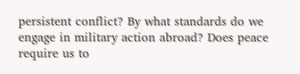persistent conflict? By what standards do we engage in military action abroad? Does peace require us to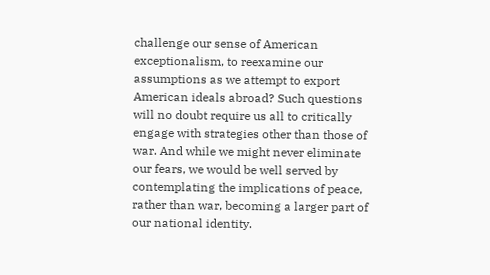challenge our sense of American exceptionalism, to reexamine our assumptions as we attempt to export American ideals abroad? Such questions will no doubt require us all to critically engage with strategies other than those of war. And while we might never eliminate our fears, we would be well served by contemplating the implications of peace, rather than war, becoming a larger part of our national identity.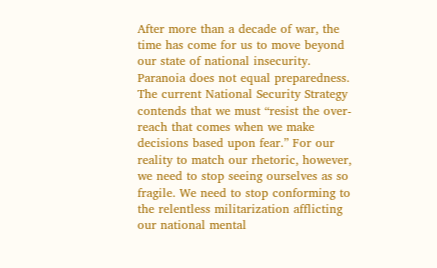After more than a decade of war, the time has come for us to move beyond our state of national insecurity. Paranoia does not equal preparedness. The current National Security Strategy contends that we must “resist the over-reach that comes when we make decisions based upon fear.” For our reality to match our rhetoric, however, we need to stop seeing ourselves as so fragile. We need to stop conforming to the relentless militarization afflicting our national mental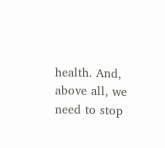health. And, above all, we need to stop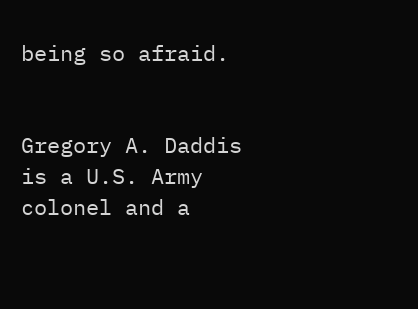being so afraid.


Gregory A. Daddis is a U.S. Army colonel and a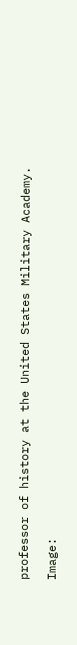professor of history at the United States Military Academy.

Image: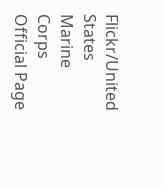Flickr/United States Marine Corps Official Page